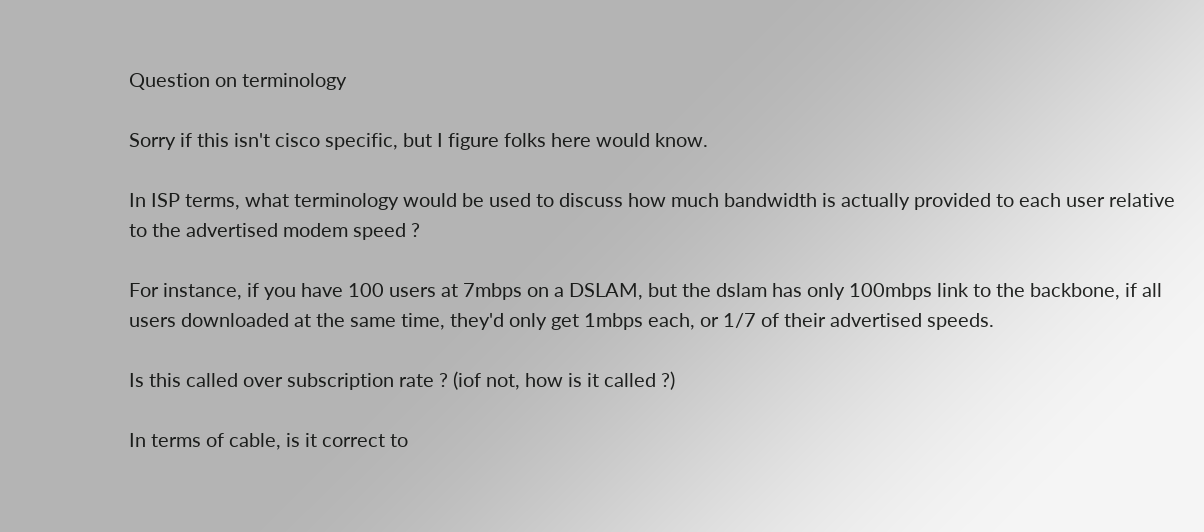Question on terminology

Sorry if this isn't cisco specific, but I figure folks here would know.

In ISP terms, what terminology would be used to discuss how much bandwidth is actually provided to each user relative to the advertised modem speed ?

For instance, if you have 100 users at 7mbps on a DSLAM, but the dslam has only 100mbps link to the backbone, if all users downloaded at the same time, they'd only get 1mbps each, or 1/7 of their advertised speeds.

Is this called over subscription rate ? (iof not, how is it called ?)

In terms of cable, is it correct to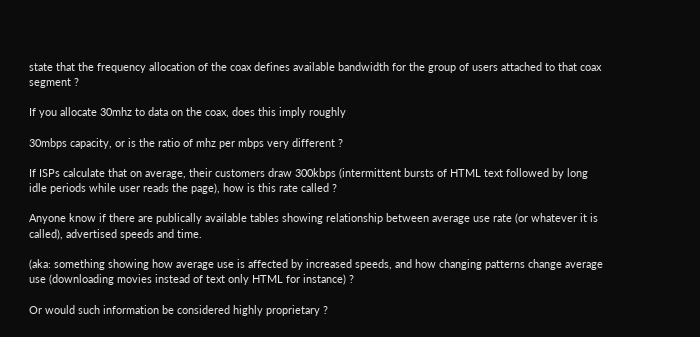state that the frequency allocation of the coax defines available bandwidth for the group of users attached to that coax segment ?

If you allocate 30mhz to data on the coax, does this imply roughly

30mbps capacity, or is the ratio of mhz per mbps very different ?

If ISPs calculate that on average, their customers draw 300kbps (intermittent bursts of HTML text followed by long idle periods while user reads the page), how is this rate called ?

Anyone know if there are publically available tables showing relationship between average use rate (or whatever it is called), advertised speeds and time.

(aka: something showing how average use is affected by increased speeds, and how changing patterns change average use (downloading movies instead of text only HTML for instance) ?

Or would such information be considered highly proprietary ?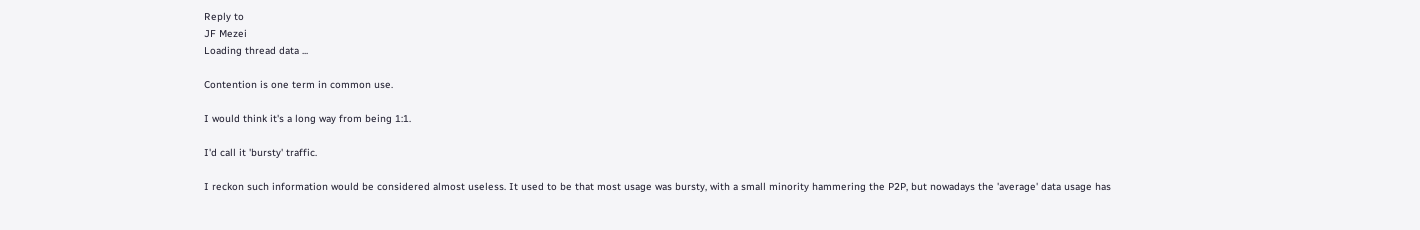Reply to
JF Mezei
Loading thread data ...

Contention is one term in common use.

I would think it's a long way from being 1:1.

I'd call it 'bursty' traffic.

I reckon such information would be considered almost useless. It used to be that most usage was bursty, with a small minority hammering the P2P, but nowadays the 'average' data usage has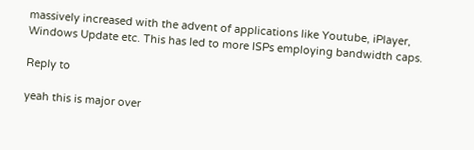massively increased with the advent of applications like Youtube, iPlayer, Windows Update etc. This has led to more ISPs employing bandwidth caps.

Reply to

yeah this is major over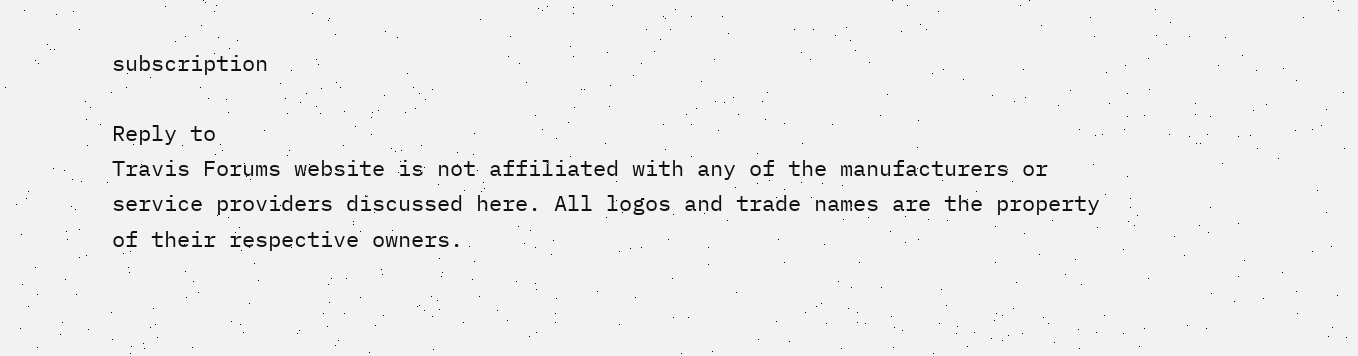subscription

Reply to
Travis Forums website is not affiliated with any of the manufacturers or service providers discussed here. All logos and trade names are the property of their respective owners.